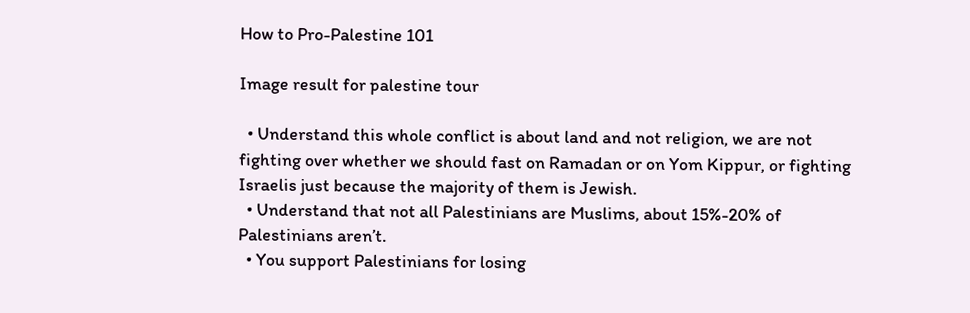How to Pro-Palestine 101

Image result for palestine tour

  • Understand this whole conflict is about land and not religion, we are not fighting over whether we should fast on Ramadan or on Yom Kippur, or fighting Israelis just because the majority of them is Jewish.
  • Understand that not all Palestinians are Muslims, about 15%-20% of Palestinians aren’t.
  • You support Palestinians for losing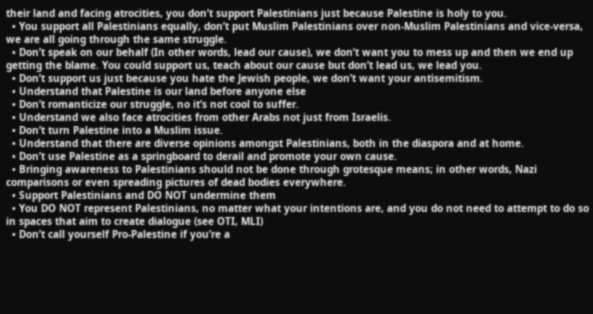their land and facing atrocities, you don’t support Palestinians just because Palestine is holy to you.
  • You support all Palestinians equally, don’t put Muslim Palestinians over non-Muslim Palestinians and vice-versa, we are all going through the same struggle.
  • Don’t speak on our behalf (In other words, lead our cause), we don’t want you to mess up and then we end up getting the blame. You could support us, teach about our cause but don’t lead us, we lead you.
  • Don’t support us just because you hate the Jewish people, we don’t want your antisemitism.
  • Understand that Palestine is our land before anyone else
  • Don’t romanticize our struggle, no it’s not cool to suffer.
  • Understand we also face atrocities from other Arabs not just from Israelis.
  • Don’t turn Palestine into a Muslim issue.
  • Understand that there are diverse opinions amongst Palestinians, both in the diaspora and at home.
  • Don’t use Palestine as a springboard to derail and promote your own cause.
  • Bringing awareness to Palestinians should not be done through grotesque means; in other words, Nazi comparisons or even spreading pictures of dead bodies everywhere.
  • Support Palestinians and DO NOT undermine them
  • You DO NOT represent Palestinians, no matter what your intentions are, and you do not need to attempt to do so in spaces that aim to create dialogue (see OTI, MLI)
  • Don’t call yourself Pro-Palestine if you’re a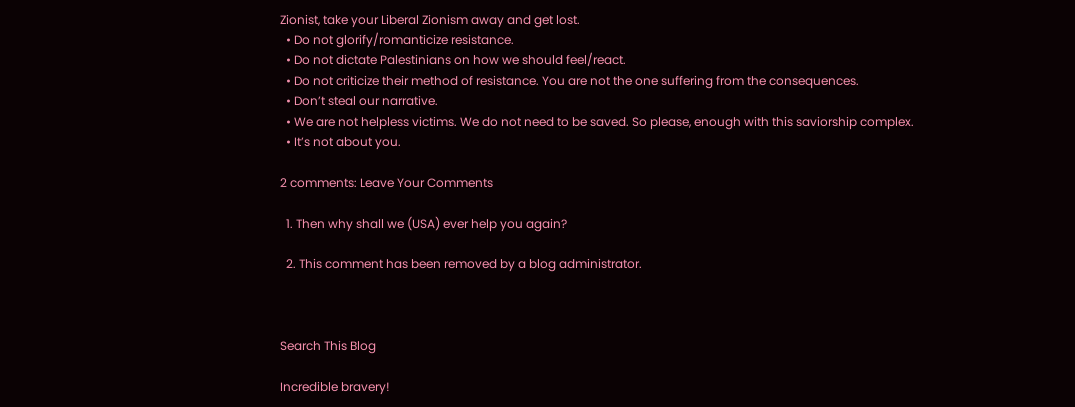Zionist, take your Liberal Zionism away and get lost.
  • Do not glorify/romanticize resistance.
  • Do not dictate Palestinians on how we should feel/react.
  • Do not criticize their method of resistance. You are not the one suffering from the consequences.
  • Don’t steal our narrative.
  • We are not helpless victims. We do not need to be saved. So please, enough with this saviorship complex.
  • It’s not about you.

2 comments: Leave Your Comments

  1. Then why shall we (USA) ever help you again?

  2. This comment has been removed by a blog administrator.



Search This Blog

Incredible bravery!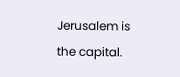Jerusalem is the capital.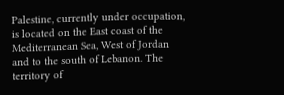Palestine, currently under occupation, is located on the East coast of the Mediterranean Sea, West of Jordan and to the south of Lebanon. The territory of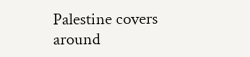Palestine covers around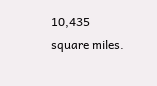10,435 square miles.